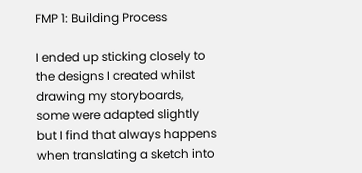FMP 1: Building Process

I ended up sticking closely to the designs I created whilst drawing my storyboards, some were adapted slightly but I find that always happens when translating a sketch into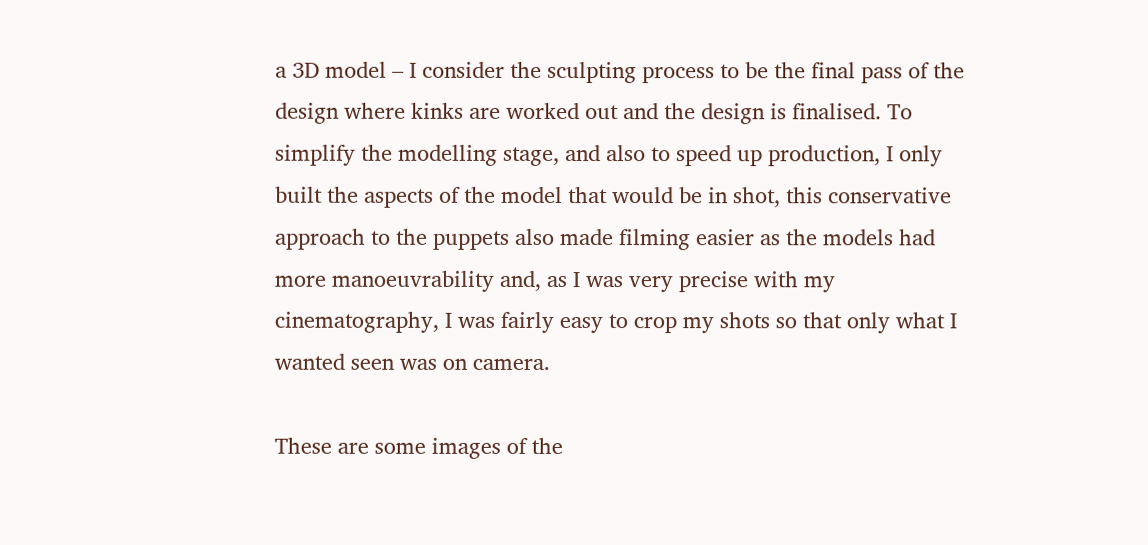a 3D model – I consider the sculpting process to be the final pass of the design where kinks are worked out and the design is finalised. To simplify the modelling stage, and also to speed up production, I only built the aspects of the model that would be in shot, this conservative approach to the puppets also made filming easier as the models had more manoeuvrability and, as I was very precise with my cinematography, I was fairly easy to crop my shots so that only what I wanted seen was on camera.

These are some images of the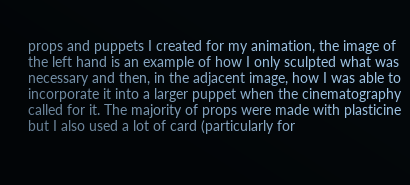props and puppets I created for my animation, the image of the left hand is an example of how I only sculpted what was necessary and then, in the adjacent image, how I was able to incorporate it into a larger puppet when the cinematography called for it. The majority of props were made with plasticine but I also used a lot of card (particularly for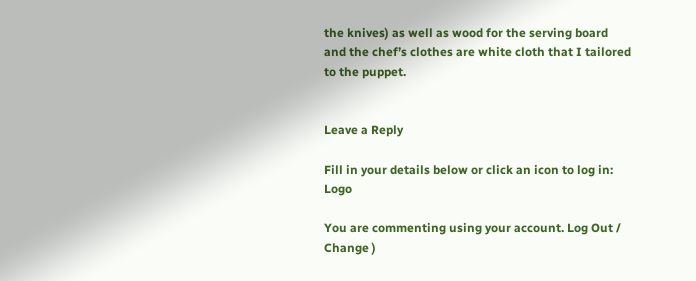the knives) as well as wood for the serving board and the chef’s clothes are white cloth that I tailored to the puppet.


Leave a Reply

Fill in your details below or click an icon to log in: Logo

You are commenting using your account. Log Out /  Change )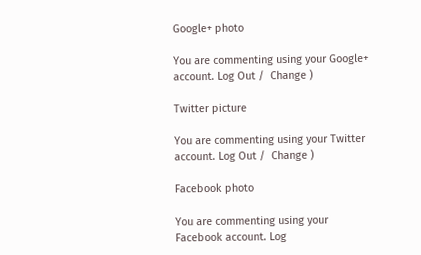Google+ photo

You are commenting using your Google+ account. Log Out /  Change )

Twitter picture

You are commenting using your Twitter account. Log Out /  Change )

Facebook photo

You are commenting using your Facebook account. Log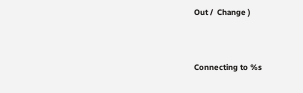Out /  Change )


Connecting to %s